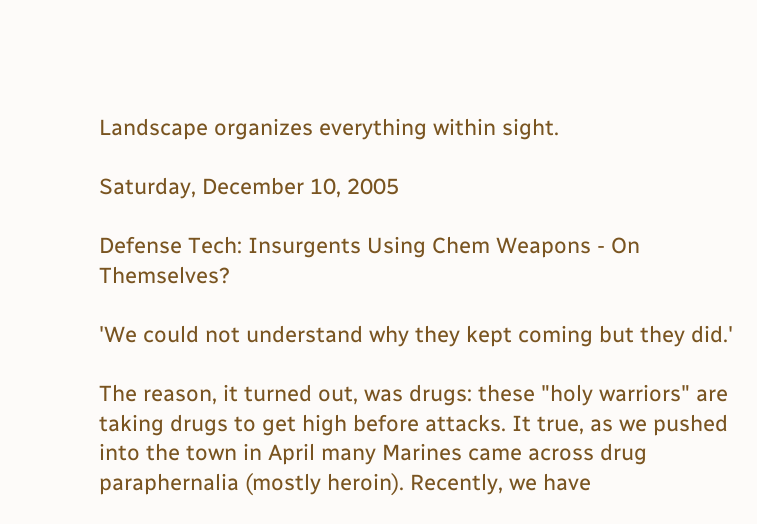Landscape organizes everything within sight.

Saturday, December 10, 2005

Defense Tech: Insurgents Using Chem Weapons - On Themselves?

'We could not understand why they kept coming but they did.'

The reason, it turned out, was drugs: these "holy warriors" are taking drugs to get high before attacks. It true, as we pushed into the town in April many Marines came across drug paraphernalia (mostly heroin). Recently, we have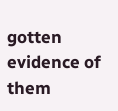gotten evidence of them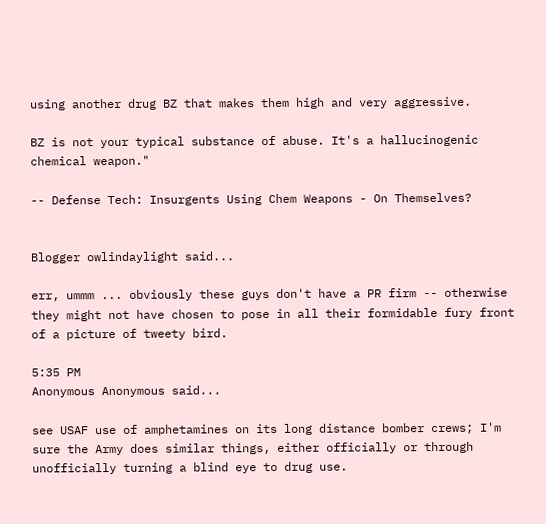using another drug BZ that makes them high and very aggressive.

BZ is not your typical substance of abuse. It's a hallucinogenic chemical weapon."

-- Defense Tech: Insurgents Using Chem Weapons - On Themselves?


Blogger owlindaylight said...

err, ummm ... obviously these guys don't have a PR firm -- otherwise they might not have chosen to pose in all their formidable fury front of a picture of tweety bird.

5:35 PM
Anonymous Anonymous said...

see USAF use of amphetamines on its long distance bomber crews; I'm sure the Army does similar things, either officially or through unofficially turning a blind eye to drug use.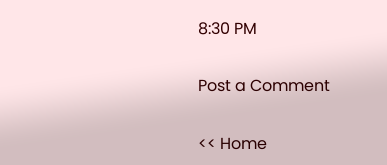8:30 PM

Post a Comment

<< Home